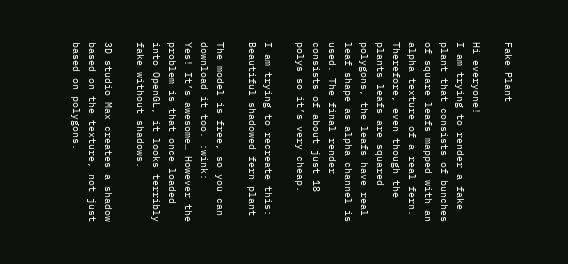Fake Plant

Hi everyone!
I am trying to render a fake plant that consists of bunches of square leafs mapped with an alpha texture of a real fern. Therefore, even though the plants leafs are squared polygons, the leafs have real leaf shape as alpha channel is used. The final render consists of about just 18 polys so it’s very cheap.

I am trying to recreate this:
Beautiful shadowed fern plant

The model is free, so you can download it too. :wink:
Yes! It’s awesome… However the problem is that once loaded into OpenGL, it looks terribly fake without shadows.

3D studio Max creates a shadow based on the texture, not just based on polygons.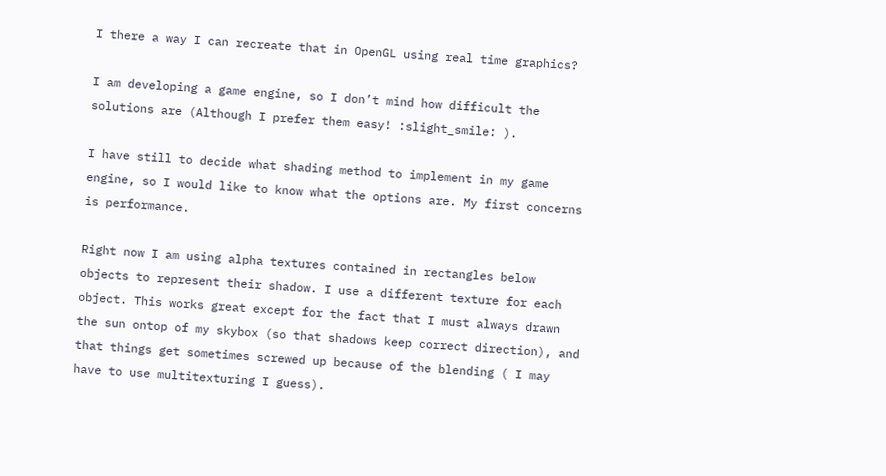I there a way I can recreate that in OpenGL using real time graphics?

I am developing a game engine, so I don’t mind how difficult the solutions are (Although I prefer them easy! :slight_smile: ).

I have still to decide what shading method to implement in my game engine, so I would like to know what the options are. My first concerns is performance.

Right now I am using alpha textures contained in rectangles below objects to represent their shadow. I use a different texture for each object. This works great except for the fact that I must always drawn the sun ontop of my skybox (so that shadows keep correct direction), and that things get sometimes screwed up because of the blending ( I may have to use multitexturing I guess).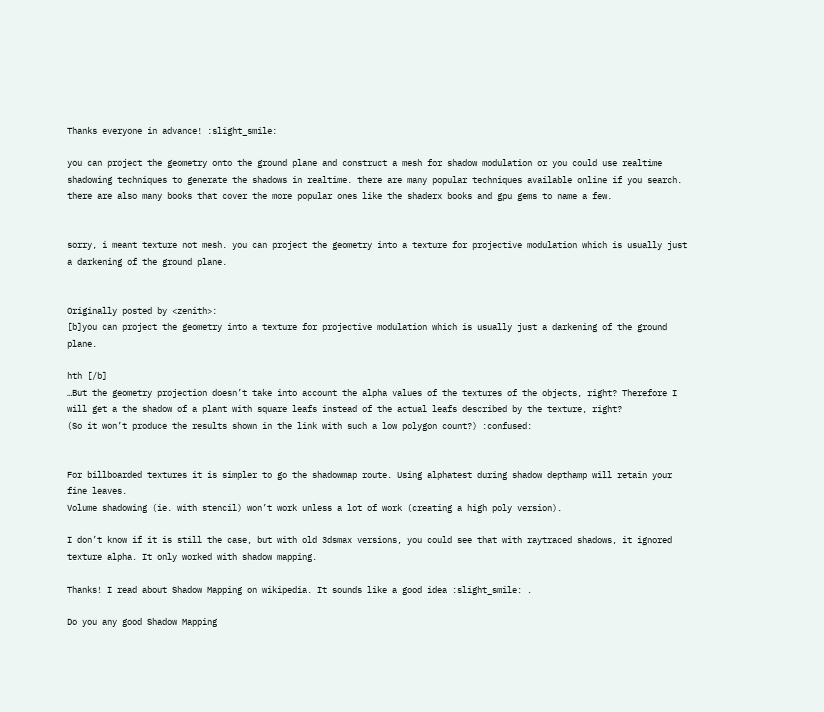Thanks everyone in advance! :slight_smile:

you can project the geometry onto the ground plane and construct a mesh for shadow modulation or you could use realtime shadowing techniques to generate the shadows in realtime. there are many popular techniques available online if you search. there are also many books that cover the more popular ones like the shaderx books and gpu gems to name a few.


sorry, i meant texture not mesh. you can project the geometry into a texture for projective modulation which is usually just a darkening of the ground plane.


Originally posted by <zenith>:
[b]you can project the geometry into a texture for projective modulation which is usually just a darkening of the ground plane.

hth [/b]
…But the geometry projection doesn’t take into account the alpha values of the textures of the objects, right? Therefore I will get a the shadow of a plant with square leafs instead of the actual leafs described by the texture, right?
(So it won’t produce the results shown in the link with such a low polygon count?) :confused:


For billboarded textures it is simpler to go the shadowmap route. Using alphatest during shadow depthamp will retain your fine leaves.
Volume shadowing (ie. with stencil) won’t work unless a lot of work (creating a high poly version).

I don’t know if it is still the case, but with old 3dsmax versions, you could see that with raytraced shadows, it ignored texture alpha. It only worked with shadow mapping.

Thanks! I read about Shadow Mapping on wikipedia. It sounds like a good idea :slight_smile: .

Do you any good Shadow Mapping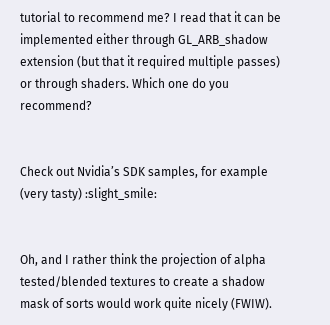tutorial to recommend me? I read that it can be implemented either through GL_ARB_shadow extension (but that it required multiple passes) or through shaders. Which one do you recommend?


Check out Nvidia’s SDK samples, for example (very tasty) :slight_smile:


Oh, and I rather think the projection of alpha tested/blended textures to create a shadow mask of sorts would work quite nicely (FWIW).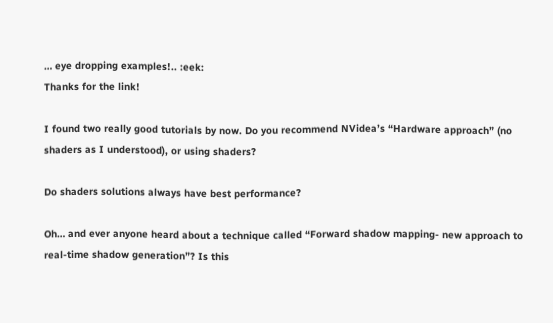… eye dropping examples!.. :eek:
Thanks for the link!

I found two really good tutorials by now. Do you recommend NVidea’s “Hardware approach” (no shaders as I understood), or using shaders?

Do shaders solutions always have best performance?

Oh… and ever anyone heard about a technique called “Forward shadow mapping- new approach to real-time shadow generation”? Is this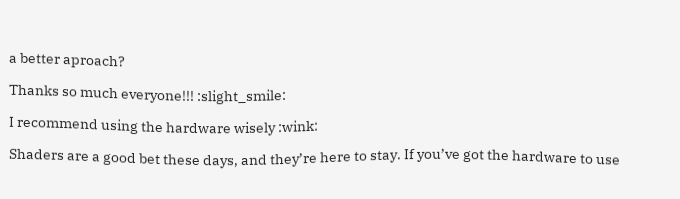a better aproach?

Thanks so much everyone!!! :slight_smile:

I recommend using the hardware wisely :wink:

Shaders are a good bet these days, and they’re here to stay. If you’ve got the hardware to use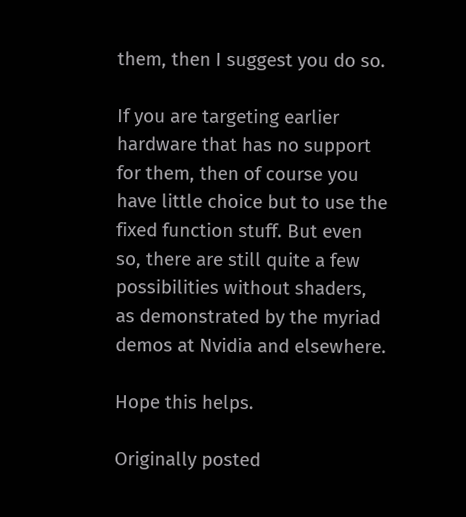them, then I suggest you do so.

If you are targeting earlier hardware that has no support for them, then of course you have little choice but to use the fixed function stuff. But even so, there are still quite a few possibilities without shaders, as demonstrated by the myriad demos at Nvidia and elsewhere.

Hope this helps.

Originally posted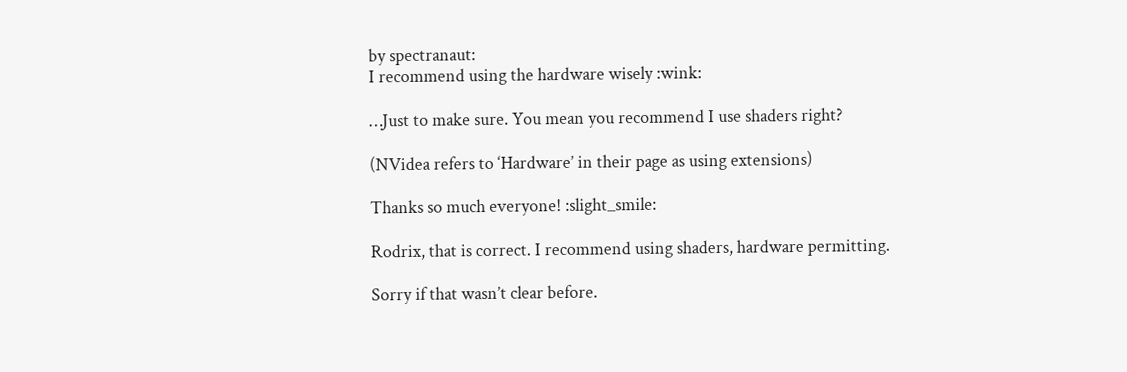by spectranaut:
I recommend using the hardware wisely :wink:

…Just to make sure. You mean you recommend I use shaders right?

(NVidea refers to ‘Hardware’ in their page as using extensions)

Thanks so much everyone! :slight_smile:

Rodrix, that is correct. I recommend using shaders, hardware permitting.

Sorry if that wasn’t clear before.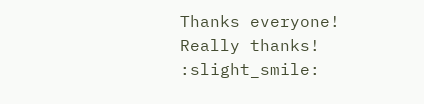Thanks everyone!
Really thanks! :slight_smile: